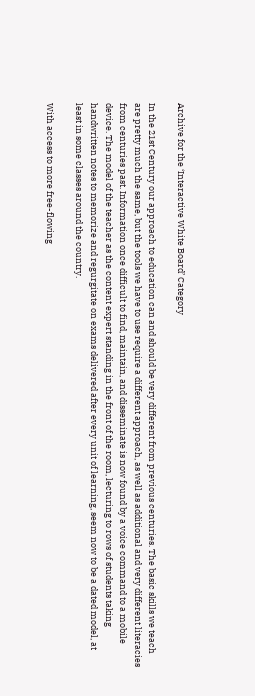Archive for the ‘Interactive White Board’ Category

In the 21st Century our approach to education can and should be very different from previous centuries. The basic skills we teach are pretty much the same, but the tools we have to use require a different approach, as well as additional and very different literacies from centuries past. Information once difficult to find, maintain, and disseminate is now found by a voice command to a mobile device. The model of the teacher as the content expert standing in the front of the room, lecturing to rows of students taking handwritten notes to memorize and regurgitate on exams delivered after every unit of learning, seem now to be a dated model, at least in some classes around the country.

With access to more free-flowing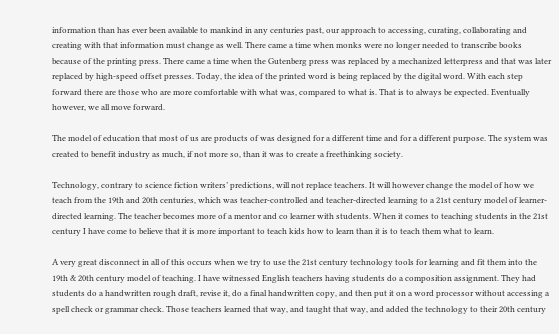information than has ever been available to mankind in any centuries past, our approach to accessing, curating, collaborating and creating with that information must change as well. There came a time when monks were no longer needed to transcribe books because of the printing press. There came a time when the Gutenberg press was replaced by a mechanized letterpress and that was later replaced by high-speed offset presses. Today, the idea of the printed word is being replaced by the digital word. With each step forward there are those who are more comfortable with what was, compared to what is. That is to always be expected. Eventually however, we all move forward.

The model of education that most of us are products of was designed for a different time and for a different purpose. The system was created to benefit industry as much, if not more so, than it was to create a freethinking society.

Technology, contrary to science fiction writers’ predictions, will not replace teachers. It will however change the model of how we teach from the 19th and 20th centuries, which was teacher-controlled and teacher-directed learning to a 21st century model of learner-directed learning. The teacher becomes more of a mentor and co learner with students. When it comes to teaching students in the 21st century I have come to believe that it is more important to teach kids how to learn than it is to teach them what to learn.

A very great disconnect in all of this occurs when we try to use the 21st century technology tools for learning and fit them into the 19th & 20th century model of teaching. I have witnessed English teachers having students do a composition assignment. They had students do a handwritten rough draft, revise it, do a final handwritten copy, and then put it on a word processor without accessing a spell check or grammar check. Those teachers learned that way, and taught that way, and added the technology to their 20th century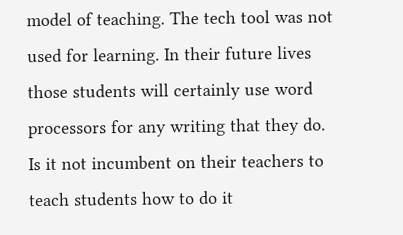model of teaching. The tech tool was not used for learning. In their future lives those students will certainly use word processors for any writing that they do. Is it not incumbent on their teachers to teach students how to do it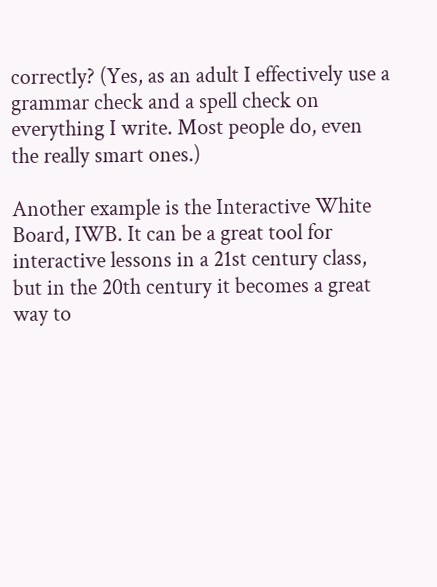correctly? (Yes, as an adult I effectively use a grammar check and a spell check on everything I write. Most people do, even the really smart ones.)

Another example is the Interactive White Board, IWB. It can be a great tool for interactive lessons in a 21st century class, but in the 20th century it becomes a great way to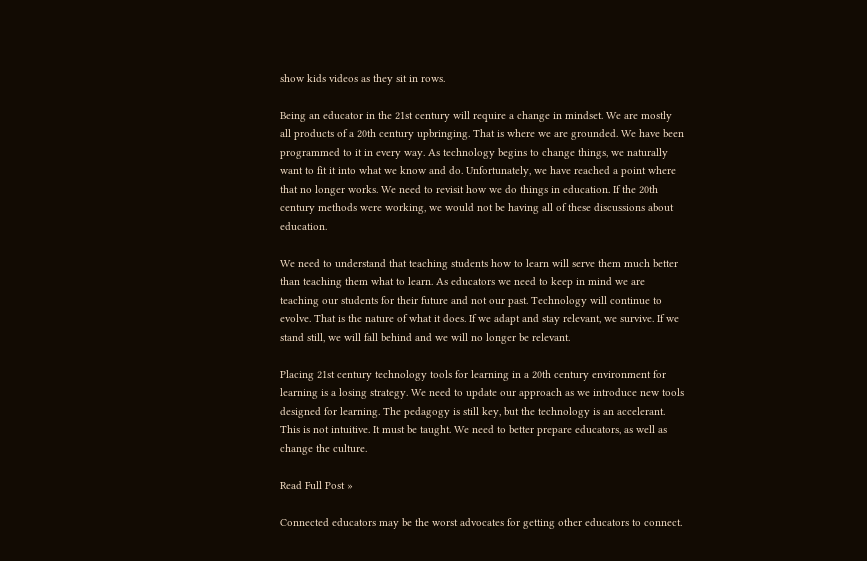show kids videos as they sit in rows.

Being an educator in the 21st century will require a change in mindset. We are mostly all products of a 20th century upbringing. That is where we are grounded. We have been programmed to it in every way. As technology begins to change things, we naturally want to fit it into what we know and do. Unfortunately, we have reached a point where that no longer works. We need to revisit how we do things in education. If the 20th century methods were working, we would not be having all of these discussions about education.

We need to understand that teaching students how to learn will serve them much better than teaching them what to learn. As educators we need to keep in mind we are teaching our students for their future and not our past. Technology will continue to evolve. That is the nature of what it does. If we adapt and stay relevant, we survive. If we stand still, we will fall behind and we will no longer be relevant.

Placing 21st century technology tools for learning in a 20th century environment for learning is a losing strategy. We need to update our approach as we introduce new tools designed for learning. The pedagogy is still key, but the technology is an accelerant. This is not intuitive. It must be taught. We need to better prepare educators, as well as change the culture.

Read Full Post »

Connected educators may be the worst advocates for getting other educators to connect.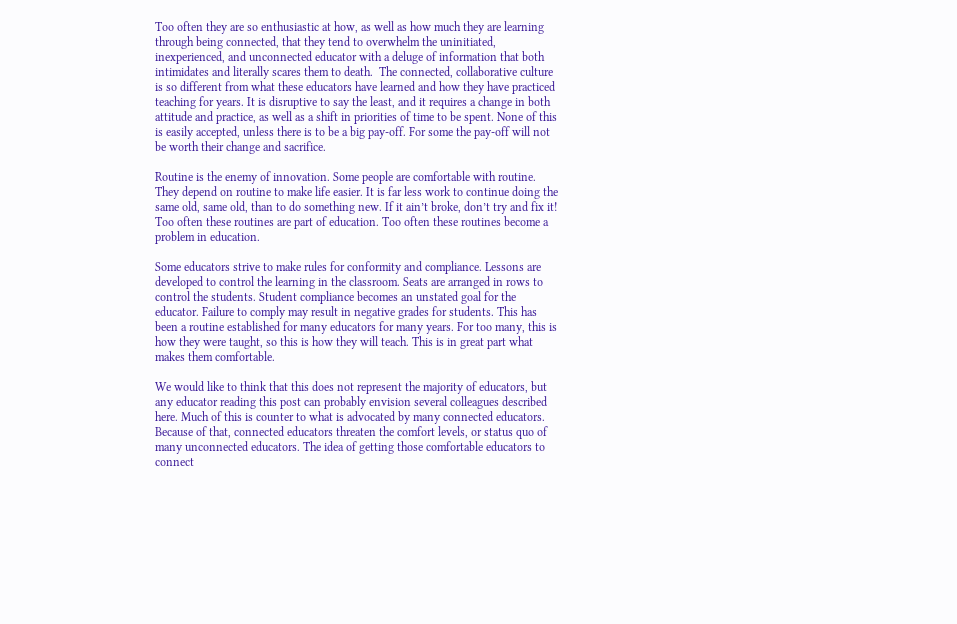Too often they are so enthusiastic at how, as well as how much they are learning through being connected, that they tend to overwhelm the uninitiated, inexperienced, and unconnected educator with a deluge of information that both intimidates and literally scares them to death.  The connected, collaborative culture is so different from what these educators have learned and how they have practiced teaching for years. It is disruptive to say the least, and it requires a change in both attitude and practice, as well as a shift in priorities of time to be spent. None of this is easily accepted, unless there is to be a big pay-off. For some the pay-off will not be worth their change and sacrifice.

Routine is the enemy of innovation. Some people are comfortable with routine. They depend on routine to make life easier. It is far less work to continue doing the same old, same old, than to do something new. If it ain’t broke, don’t try and fix it! Too often these routines are part of education. Too often these routines become a problem in education.

Some educators strive to make rules for conformity and compliance. Lessons are developed to control the learning in the classroom. Seats are arranged in rows to control the students. Student compliance becomes an unstated goal for the educator. Failure to comply may result in negative grades for students. This has been a routine established for many educators for many years. For too many, this is how they were taught, so this is how they will teach. This is in great part what makes them comfortable.

We would like to think that this does not represent the majority of educators, but any educator reading this post can probably envision several colleagues described here. Much of this is counter to what is advocated by many connected educators. Because of that, connected educators threaten the comfort levels, or status quo of many unconnected educators. The idea of getting those comfortable educators to connect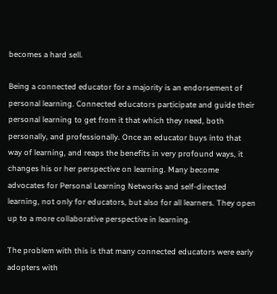becomes a hard sell.

Being a connected educator for a majority is an endorsement of personal learning. Connected educators participate and guide their personal learning to get from it that which they need, both personally, and professionally. Once an educator buys into that way of learning, and reaps the benefits in very profound ways, it changes his or her perspective on learning. Many become advocates for Personal Learning Networks and self-directed learning, not only for educators, but also for all learners. They open up to a more collaborative perspective in learning.

The problem with this is that many connected educators were early adopters with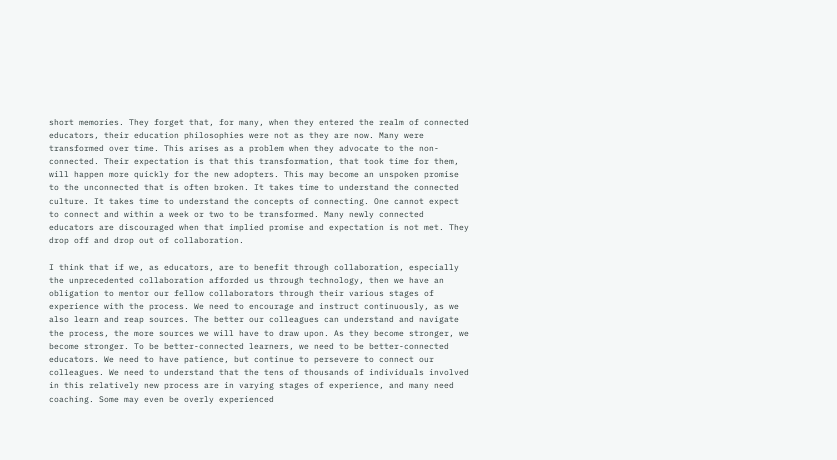short memories. They forget that, for many, when they entered the realm of connected educators, their education philosophies were not as they are now. Many were transformed over time. This arises as a problem when they advocate to the non-connected. Their expectation is that this transformation, that took time for them, will happen more quickly for the new adopters. This may become an unspoken promise to the unconnected that is often broken. It takes time to understand the connected culture. It takes time to understand the concepts of connecting. One cannot expect to connect and within a week or two to be transformed. Many newly connected educators are discouraged when that implied promise and expectation is not met. They drop off and drop out of collaboration.

I think that if we, as educators, are to benefit through collaboration, especially the unprecedented collaboration afforded us through technology, then we have an obligation to mentor our fellow collaborators through their various stages of experience with the process. We need to encourage and instruct continuously, as we also learn and reap sources. The better our colleagues can understand and navigate the process, the more sources we will have to draw upon. As they become stronger, we become stronger. To be better-connected learners, we need to be better-connected educators. We need to have patience, but continue to persevere to connect our colleagues. We need to understand that the tens of thousands of individuals involved in this relatively new process are in varying stages of experience, and many need coaching. Some may even be overly experienced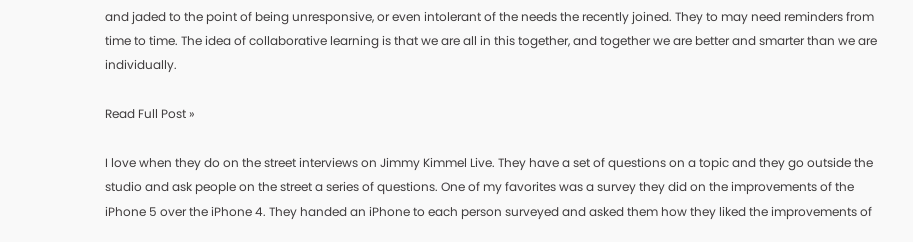and jaded to the point of being unresponsive, or even intolerant of the needs the recently joined. They to may need reminders from time to time. The idea of collaborative learning is that we are all in this together, and together we are better and smarter than we are individually.

Read Full Post »

I love when they do on the street interviews on Jimmy Kimmel Live. They have a set of questions on a topic and they go outside the studio and ask people on the street a series of questions. One of my favorites was a survey they did on the improvements of the iPhone 5 over the iPhone 4. They handed an iPhone to each person surveyed and asked them how they liked the improvements of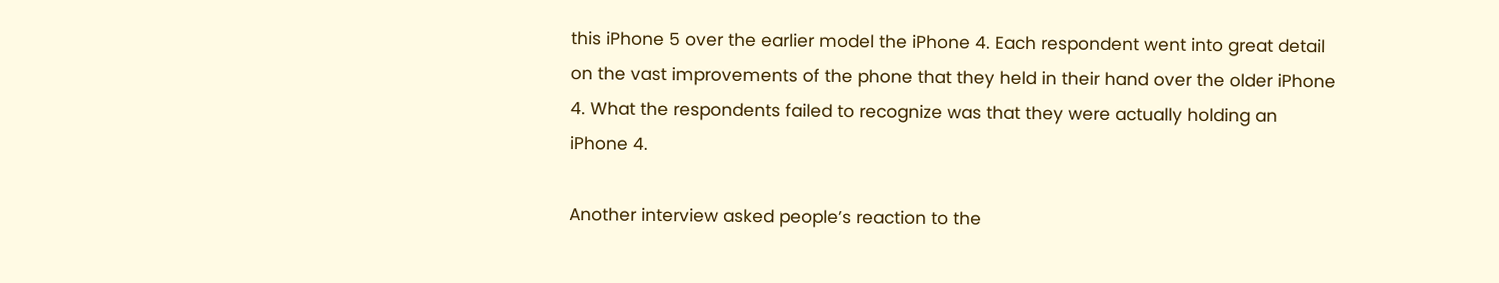this iPhone 5 over the earlier model the iPhone 4. Each respondent went into great detail on the vast improvements of the phone that they held in their hand over the older iPhone 4. What the respondents failed to recognize was that they were actually holding an iPhone 4.

Another interview asked people’s reaction to the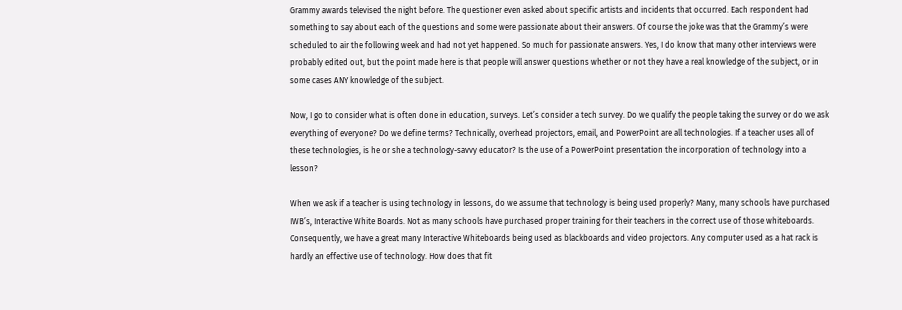Grammy awards televised the night before. The questioner even asked about specific artists and incidents that occurred. Each respondent had something to say about each of the questions and some were passionate about their answers. Of course the joke was that the Grammy’s were scheduled to air the following week and had not yet happened. So much for passionate answers. Yes, I do know that many other interviews were probably edited out, but the point made here is that people will answer questions whether or not they have a real knowledge of the subject, or in some cases ANY knowledge of the subject.

Now, I go to consider what is often done in education, surveys. Let’s consider a tech survey. Do we qualify the people taking the survey or do we ask everything of everyone? Do we define terms? Technically, overhead projectors, email, and PowerPoint are all technologies. If a teacher uses all of these technologies, is he or she a technology-savvy educator? Is the use of a PowerPoint presentation the incorporation of technology into a lesson?

When we ask if a teacher is using technology in lessons, do we assume that technology is being used properly? Many, many schools have purchased IWB’s, Interactive White Boards. Not as many schools have purchased proper training for their teachers in the correct use of those whiteboards. Consequently, we have a great many Interactive Whiteboards being used as blackboards and video projectors. Any computer used as a hat rack is hardly an effective use of technology. How does that fit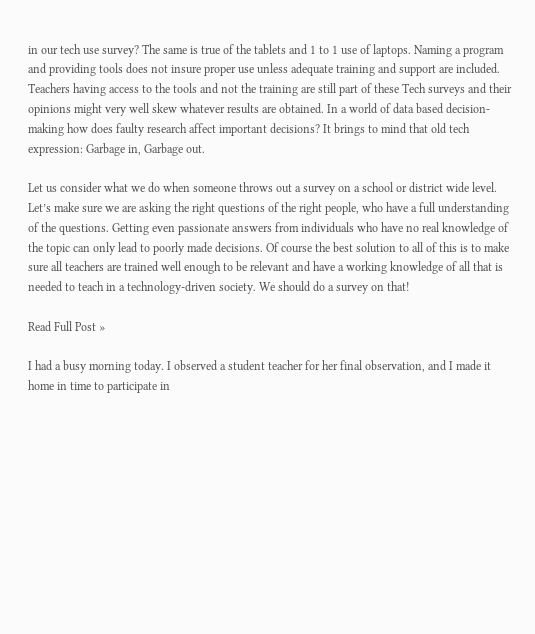in our tech use survey? The same is true of the tablets and 1 to 1 use of laptops. Naming a program and providing tools does not insure proper use unless adequate training and support are included. Teachers having access to the tools and not the training are still part of these Tech surveys and their opinions might very well skew whatever results are obtained. In a world of data based decision-making how does faulty research affect important decisions? It brings to mind that old tech expression: Garbage in, Garbage out.

Let us consider what we do when someone throws out a survey on a school or district wide level. Let’s make sure we are asking the right questions of the right people, who have a full understanding of the questions. Getting even passionate answers from individuals who have no real knowledge of the topic can only lead to poorly made decisions. Of course the best solution to all of this is to make sure all teachers are trained well enough to be relevant and have a working knowledge of all that is needed to teach in a technology-driven society. We should do a survey on that!

Read Full Post »

I had a busy morning today. I observed a student teacher for her final observation, and I made it home in time to participate in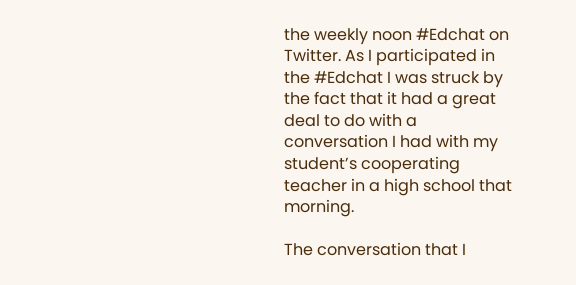the weekly noon #Edchat on Twitter. As I participated in the #Edchat I was struck by the fact that it had a great deal to do with a conversation I had with my student’s cooperating teacher in a high school that morning.

The conversation that I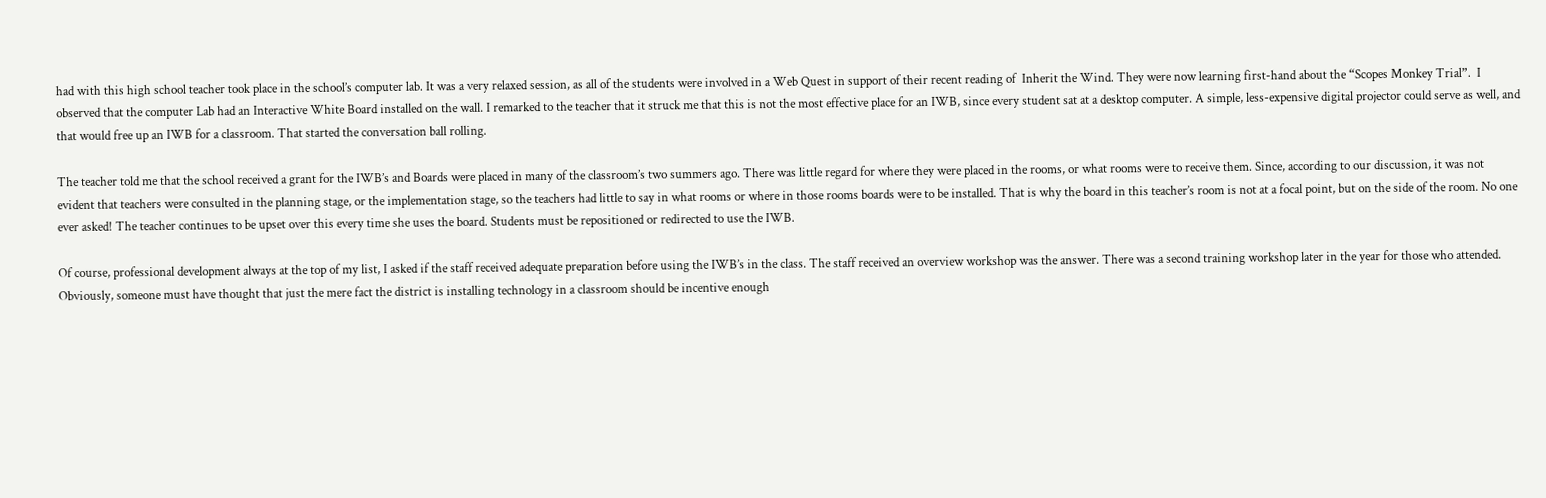had with this high school teacher took place in the school’s computer lab. It was a very relaxed session, as all of the students were involved in a Web Quest in support of their recent reading of  Inherit the Wind. They were now learning first-hand about the “Scopes Monkey Trial”.  I observed that the computer Lab had an Interactive White Board installed on the wall. I remarked to the teacher that it struck me that this is not the most effective place for an IWB, since every student sat at a desktop computer. A simple, less-expensive digital projector could serve as well, and that would free up an IWB for a classroom. That started the conversation ball rolling.

The teacher told me that the school received a grant for the IWB’s and Boards were placed in many of the classroom’s two summers ago. There was little regard for where they were placed in the rooms, or what rooms were to receive them. Since, according to our discussion, it was not evident that teachers were consulted in the planning stage, or the implementation stage, so the teachers had little to say in what rooms or where in those rooms boards were to be installed. That is why the board in this teacher’s room is not at a focal point, but on the side of the room. No one ever asked! The teacher continues to be upset over this every time she uses the board. Students must be repositioned or redirected to use the IWB.

Of course, professional development always at the top of my list, I asked if the staff received adequate preparation before using the IWB’s in the class. The staff received an overview workshop was the answer. There was a second training workshop later in the year for those who attended. Obviously, someone must have thought that just the mere fact the district is installing technology in a classroom should be incentive enough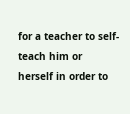for a teacher to self-teach him or herself in order to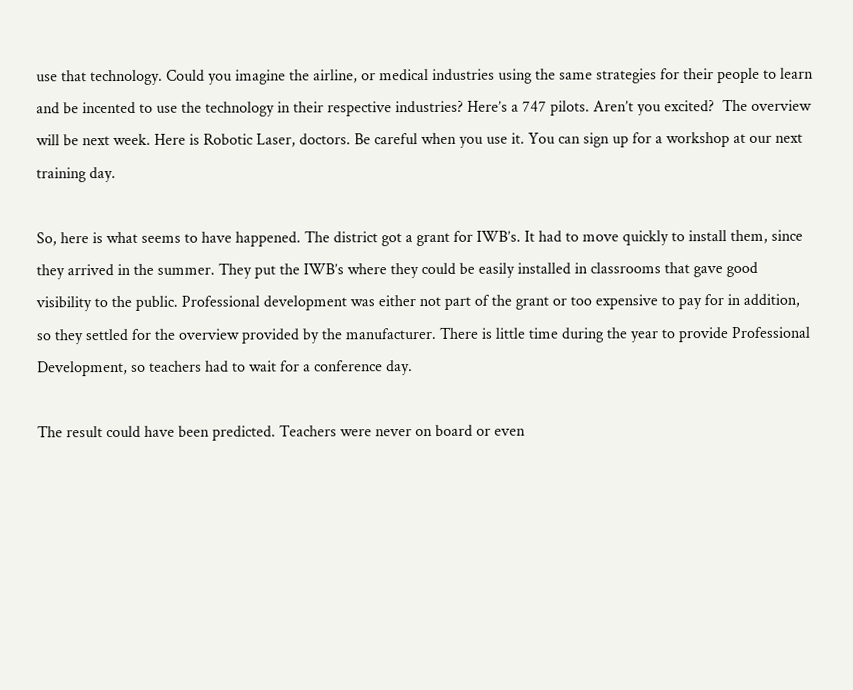use that technology. Could you imagine the airline, or medical industries using the same strategies for their people to learn and be incented to use the technology in their respective industries? Here’s a 747 pilots. Aren’t you excited?  The overview will be next week. Here is Robotic Laser, doctors. Be careful when you use it. You can sign up for a workshop at our next training day.

So, here is what seems to have happened. The district got a grant for IWB’s. It had to move quickly to install them, since they arrived in the summer. They put the IWB’s where they could be easily installed in classrooms that gave good visibility to the public. Professional development was either not part of the grant or too expensive to pay for in addition, so they settled for the overview provided by the manufacturer. There is little time during the year to provide Professional Development, so teachers had to wait for a conference day.

The result could have been predicted. Teachers were never on board or even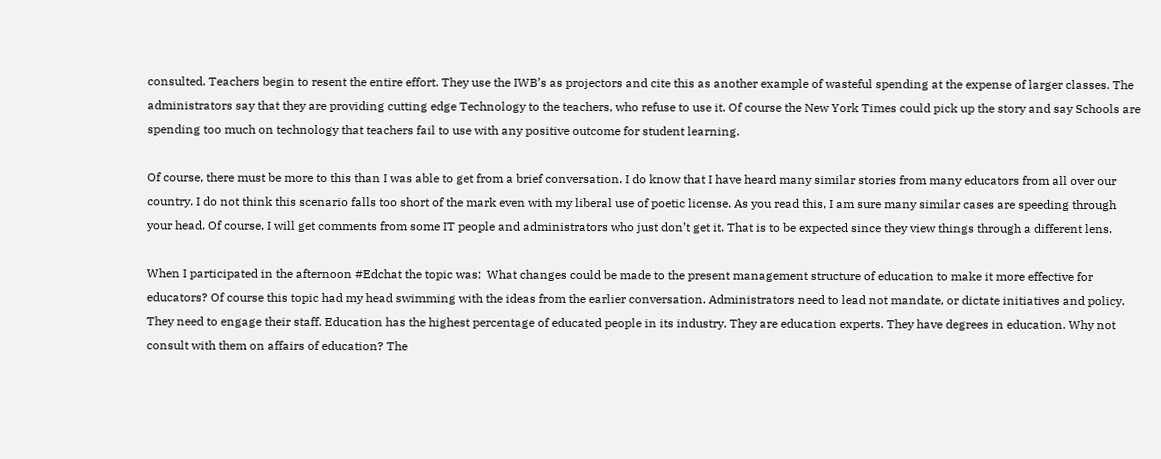consulted. Teachers begin to resent the entire effort. They use the IWB’s as projectors and cite this as another example of wasteful spending at the expense of larger classes. The administrators say that they are providing cutting edge Technology to the teachers, who refuse to use it. Of course the New York Times could pick up the story and say Schools are spending too much on technology that teachers fail to use with any positive outcome for student learning.

Of course, there must be more to this than I was able to get from a brief conversation. I do know that I have heard many similar stories from many educators from all over our country. I do not think this scenario falls too short of the mark even with my liberal use of poetic license. As you read this, I am sure many similar cases are speeding through your head. Of course, I will get comments from some IT people and administrators who just don’t get it. That is to be expected since they view things through a different lens.

When I participated in the afternoon #Edchat the topic was:  What changes could be made to the present management structure of education to make it more effective for educators? Of course this topic had my head swimming with the ideas from the earlier conversation. Administrators need to lead not mandate, or dictate initiatives and policy. They need to engage their staff. Education has the highest percentage of educated people in its industry. They are education experts. They have degrees in education. Why not consult with them on affairs of education? The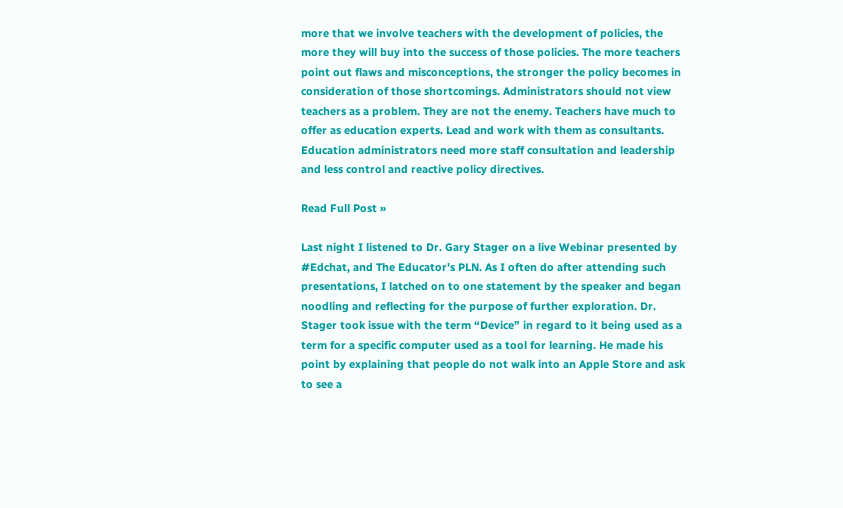more that we involve teachers with the development of policies, the more they will buy into the success of those policies. The more teachers point out flaws and misconceptions, the stronger the policy becomes in consideration of those shortcomings. Administrators should not view teachers as a problem. They are not the enemy. Teachers have much to offer as education experts. Lead and work with them as consultants. Education administrators need more staff consultation and leadership and less control and reactive policy directives.

Read Full Post »

Last night I listened to Dr. Gary Stager on a live Webinar presented by #Edchat, and The Educator’s PLN. As I often do after attending such presentations, I latched on to one statement by the speaker and began noodling and reflecting for the purpose of further exploration. Dr. Stager took issue with the term “Device” in regard to it being used as a term for a specific computer used as a tool for learning. He made his point by explaining that people do not walk into an Apple Store and ask to see a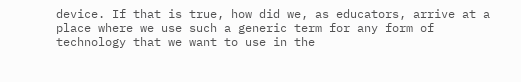device. If that is true, how did we, as educators, arrive at a place where we use such a generic term for any form of technology that we want to use in the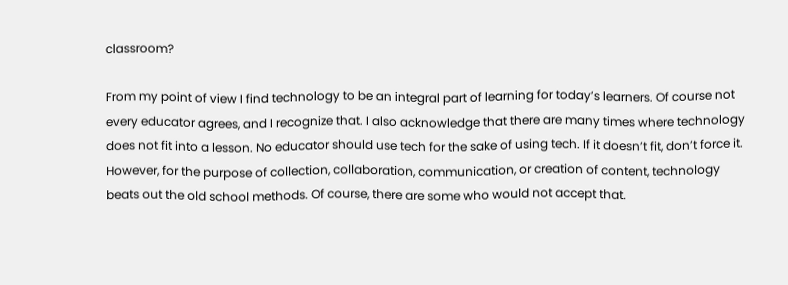classroom?

From my point of view I find technology to be an integral part of learning for today’s learners. Of course not every educator agrees, and I recognize that. I also acknowledge that there are many times where technology does not fit into a lesson. No educator should use tech for the sake of using tech. If it doesn’t fit, don’t force it. However, for the purpose of collection, collaboration, communication, or creation of content, technology beats out the old school methods. Of course, there are some who would not accept that.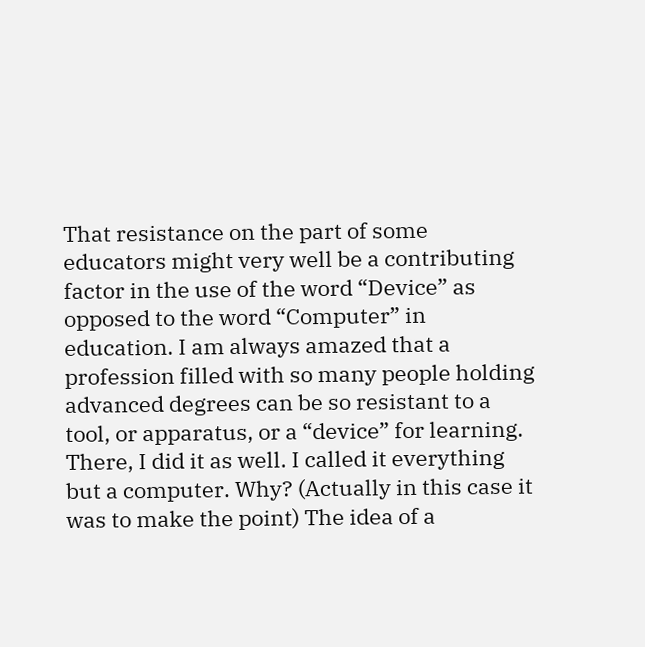That resistance on the part of some educators might very well be a contributing factor in the use of the word “Device” as opposed to the word “Computer” in education. I am always amazed that a profession filled with so many people holding advanced degrees can be so resistant to a tool, or apparatus, or a “device” for learning. There, I did it as well. I called it everything but a computer. Why? (Actually in this case it was to make the point) The idea of a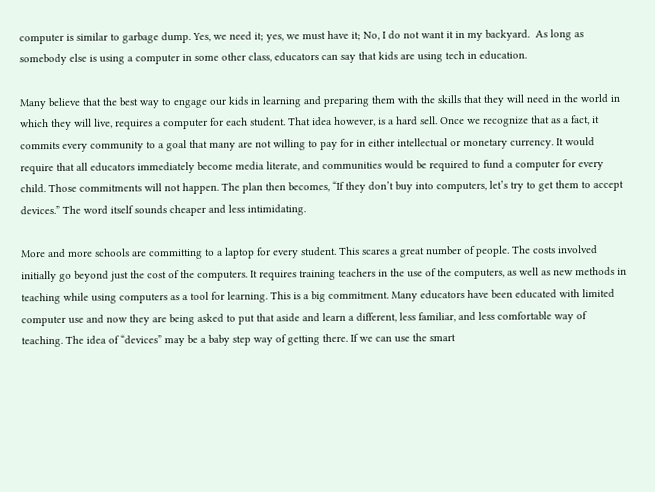computer is similar to garbage dump. Yes, we need it; yes, we must have it; No, I do not want it in my backyard.  As long as somebody else is using a computer in some other class, educators can say that kids are using tech in education.

Many believe that the best way to engage our kids in learning and preparing them with the skills that they will need in the world in which they will live, requires a computer for each student. That idea however, is a hard sell. Once we recognize that as a fact, it commits every community to a goal that many are not willing to pay for in either intellectual or monetary currency. It would require that all educators immediately become media literate, and communities would be required to fund a computer for every child. Those commitments will not happen. The plan then becomes, “If they don’t buy into computers, let’s try to get them to accept devices.” The word itself sounds cheaper and less intimidating.

More and more schools are committing to a laptop for every student. This scares a great number of people. The costs involved initially go beyond just the cost of the computers. It requires training teachers in the use of the computers, as well as new methods in teaching while using computers as a tool for learning. This is a big commitment. Many educators have been educated with limited computer use and now they are being asked to put that aside and learn a different, less familiar, and less comfortable way of teaching. The idea of “devices” may be a baby step way of getting there. If we can use the smart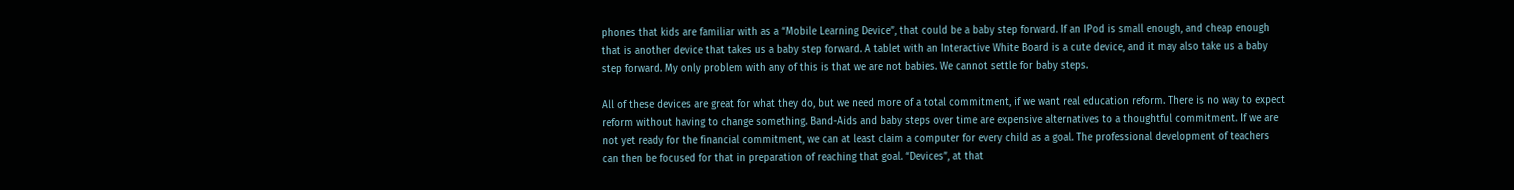phones that kids are familiar with as a “Mobile Learning Device”, that could be a baby step forward. If an IPod is small enough, and cheap enough that is another device that takes us a baby step forward. A tablet with an Interactive White Board is a cute device, and it may also take us a baby step forward. My only problem with any of this is that we are not babies. We cannot settle for baby steps.

All of these devices are great for what they do, but we need more of a total commitment, if we want real education reform. There is no way to expect reform without having to change something. Band-Aids and baby steps over time are expensive alternatives to a thoughtful commitment. If we are not yet ready for the financial commitment, we can at least claim a computer for every child as a goal. The professional development of teachers can then be focused for that in preparation of reaching that goal. “Devices”, at that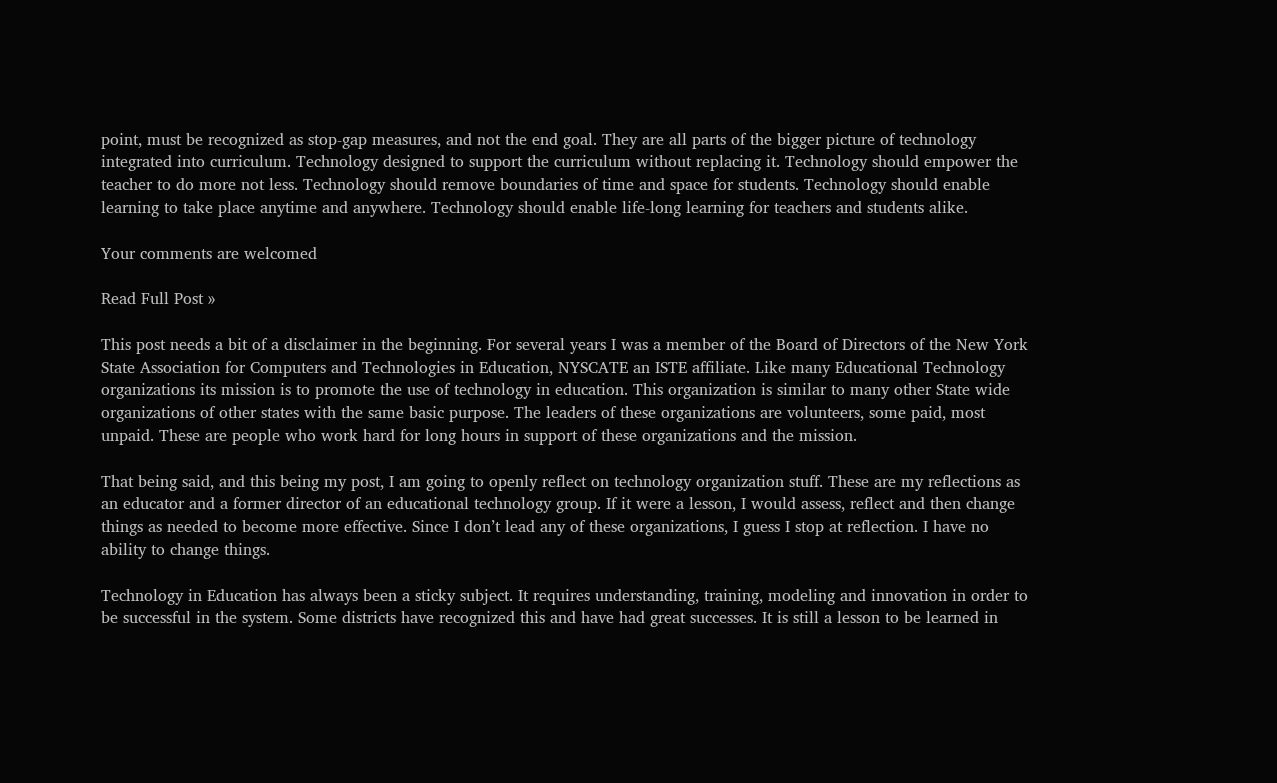point, must be recognized as stop-gap measures, and not the end goal. They are all parts of the bigger picture of technology integrated into curriculum. Technology designed to support the curriculum without replacing it. Technology should empower the teacher to do more not less. Technology should remove boundaries of time and space for students. Technology should enable learning to take place anytime and anywhere. Technology should enable life-long learning for teachers and students alike.

Your comments are welcomed

Read Full Post »

This post needs a bit of a disclaimer in the beginning. For several years I was a member of the Board of Directors of the New York State Association for Computers and Technologies in Education, NYSCATE an ISTE affiliate. Like many Educational Technology organizations its mission is to promote the use of technology in education. This organization is similar to many other State wide organizations of other states with the same basic purpose. The leaders of these organizations are volunteers, some paid, most unpaid. These are people who work hard for long hours in support of these organizations and the mission.

That being said, and this being my post, I am going to openly reflect on technology organization stuff. These are my reflections as an educator and a former director of an educational technology group. If it were a lesson, I would assess, reflect and then change things as needed to become more effective. Since I don’t lead any of these organizations, I guess I stop at reflection. I have no ability to change things.

Technology in Education has always been a sticky subject. It requires understanding, training, modeling and innovation in order to be successful in the system. Some districts have recognized this and have had great successes. It is still a lesson to be learned in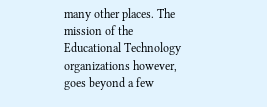many other places. The mission of the Educational Technology organizations however, goes beyond a few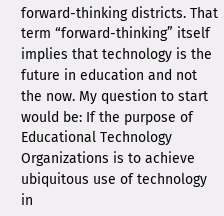forward-thinking districts. That term “forward-thinking” itself implies that technology is the future in education and not the now. My question to start would be: If the purpose of Educational Technology Organizations is to achieve ubiquitous use of technology in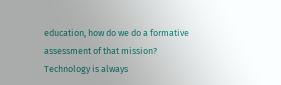education, how do we do a formative assessment of that mission? Technology is always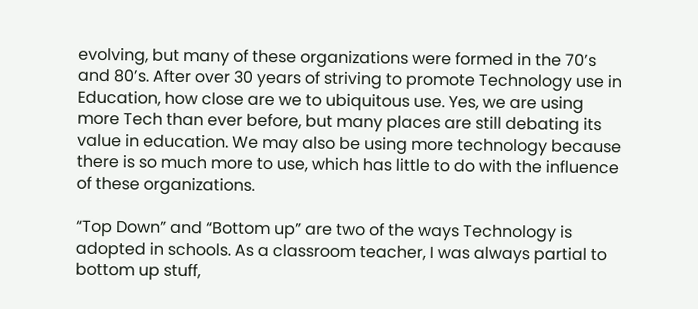evolving, but many of these organizations were formed in the 70’s and 80’s. After over 30 years of striving to promote Technology use in Education, how close are we to ubiquitous use. Yes, we are using more Tech than ever before, but many places are still debating its value in education. We may also be using more technology because there is so much more to use, which has little to do with the influence of these organizations.

“Top Down” and “Bottom up” are two of the ways Technology is adopted in schools. As a classroom teacher, I was always partial to bottom up stuff,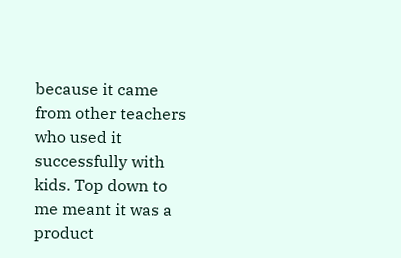because it came from other teachers who used it successfully with kids. Top down to me meant it was a product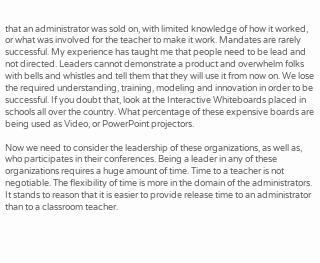that an administrator was sold on, with limited knowledge of how it worked, or what was involved for the teacher to make it work. Mandates are rarely successful. My experience has taught me that people need to be lead and not directed. Leaders cannot demonstrate a product and overwhelm folks with bells and whistles and tell them that they will use it from now on. We lose the required understanding, training, modeling and innovation in order to be successful. If you doubt that, look at the Interactive Whiteboards placed in schools all over the country. What percentage of these expensive boards are being used as Video, or PowerPoint projectors.

Now we need to consider the leadership of these organizations, as well as, who participates in their conferences. Being a leader in any of these organizations requires a huge amount of time. Time to a teacher is not negotiable. The flexibility of time is more in the domain of the administrators. It stands to reason that it is easier to provide release time to an administrator than to a classroom teacher.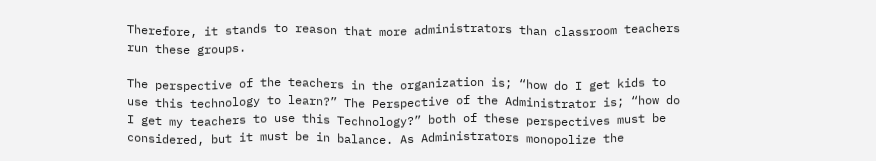Therefore, it stands to reason that more administrators than classroom teachers run these groups.

The perspective of the teachers in the organization is; “how do I get kids to use this technology to learn?” The Perspective of the Administrator is; “how do I get my teachers to use this Technology?” both of these perspectives must be considered, but it must be in balance. As Administrators monopolize the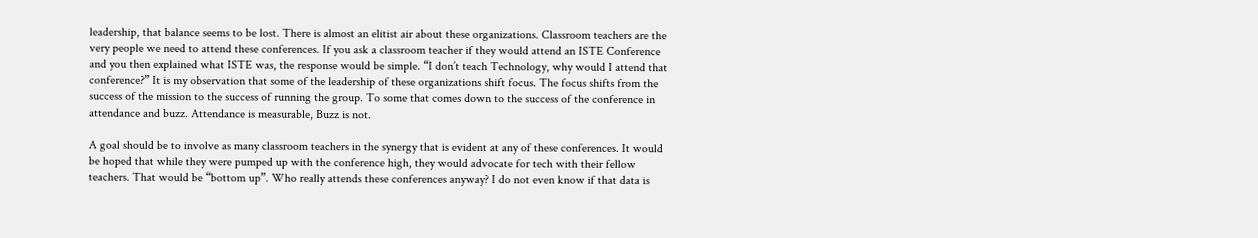leadership, that balance seems to be lost. There is almost an elitist air about these organizations. Classroom teachers are the very people we need to attend these conferences. If you ask a classroom teacher if they would attend an ISTE Conference and you then explained what ISTE was, the response would be simple. “I don’t teach Technology, why would I attend that conference?” It is my observation that some of the leadership of these organizations shift focus. The focus shifts from the success of the mission to the success of running the group. To some that comes down to the success of the conference in attendance and buzz. Attendance is measurable, Buzz is not.

A goal should be to involve as many classroom teachers in the synergy that is evident at any of these conferences. It would be hoped that while they were pumped up with the conference high, they would advocate for tech with their fellow teachers. That would be “bottom up”. Who really attends these conferences anyway? I do not even know if that data is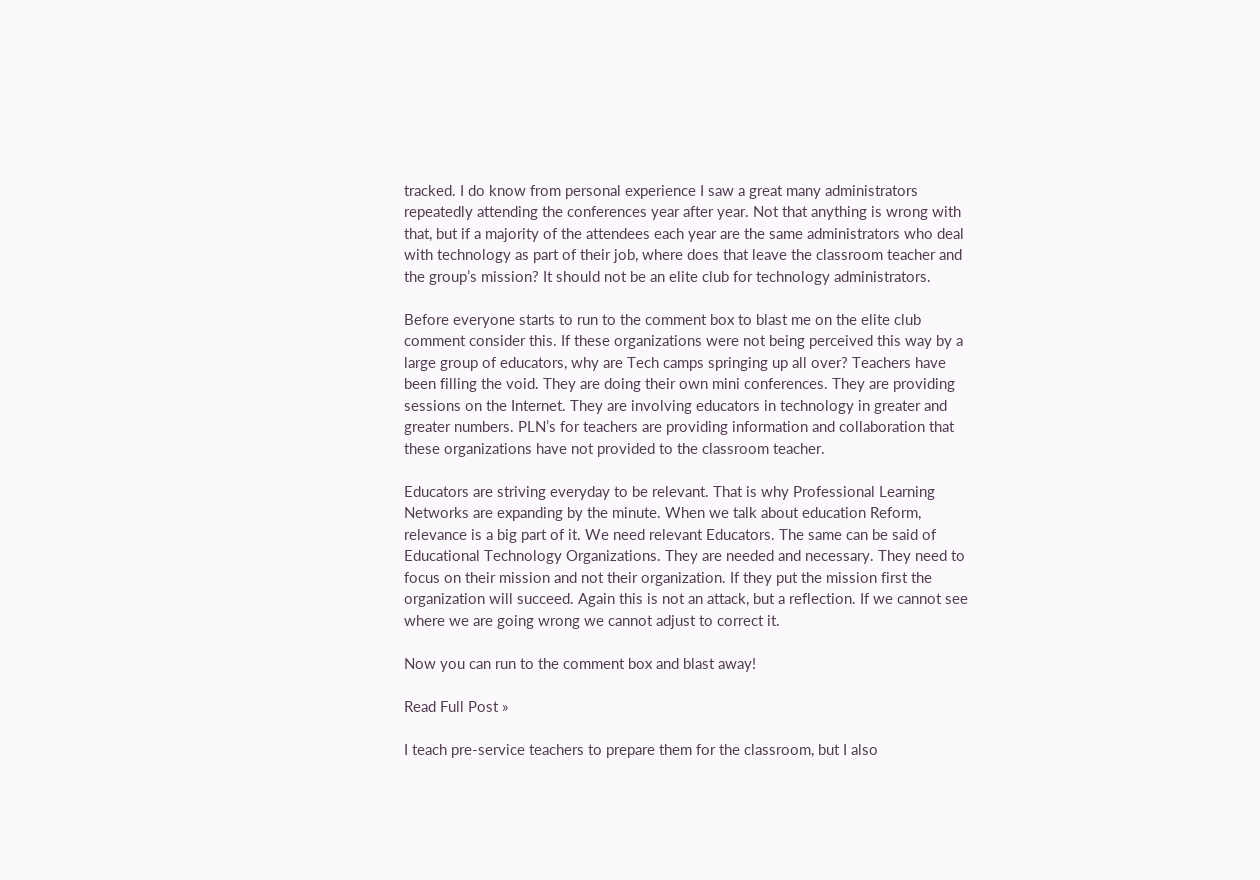tracked. I do know from personal experience I saw a great many administrators repeatedly attending the conferences year after year. Not that anything is wrong with that, but if a majority of the attendees each year are the same administrators who deal with technology as part of their job, where does that leave the classroom teacher and the group’s mission? It should not be an elite club for technology administrators.

Before everyone starts to run to the comment box to blast me on the elite club comment consider this. If these organizations were not being perceived this way by a large group of educators, why are Tech camps springing up all over? Teachers have been filling the void. They are doing their own mini conferences. They are providing sessions on the Internet. They are involving educators in technology in greater and greater numbers. PLN’s for teachers are providing information and collaboration that these organizations have not provided to the classroom teacher.

Educators are striving everyday to be relevant. That is why Professional Learning Networks are expanding by the minute. When we talk about education Reform, relevance is a big part of it. We need relevant Educators. The same can be said of Educational Technology Organizations. They are needed and necessary. They need to focus on their mission and not their organization. If they put the mission first the organization will succeed. Again this is not an attack, but a reflection. If we cannot see where we are going wrong we cannot adjust to correct it.

Now you can run to the comment box and blast away!

Read Full Post »

I teach pre-service teachers to prepare them for the classroom, but I also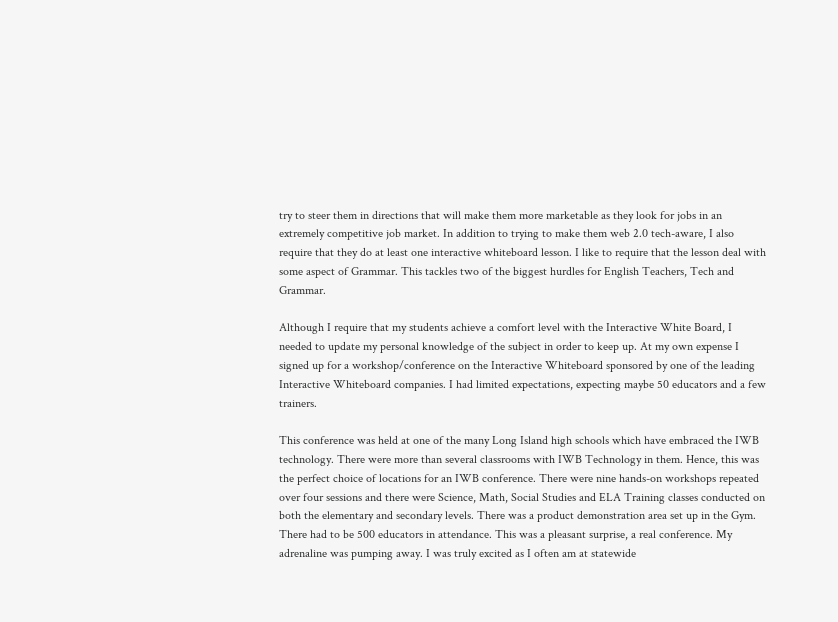try to steer them in directions that will make them more marketable as they look for jobs in an extremely competitive job market. In addition to trying to make them web 2.0 tech-aware, I also require that they do at least one interactive whiteboard lesson. I like to require that the lesson deal with some aspect of Grammar. This tackles two of the biggest hurdles for English Teachers, Tech and Grammar.

Although I require that my students achieve a comfort level with the Interactive White Board, I needed to update my personal knowledge of the subject in order to keep up. At my own expense I signed up for a workshop/conference on the Interactive Whiteboard sponsored by one of the leading Interactive Whiteboard companies. I had limited expectations, expecting maybe 50 educators and a few trainers.

This conference was held at one of the many Long Island high schools which have embraced the IWB technology. There were more than several classrooms with IWB Technology in them. Hence, this was the perfect choice of locations for an IWB conference. There were nine hands-on workshops repeated over four sessions and there were Science, Math, Social Studies and ELA Training classes conducted on both the elementary and secondary levels. There was a product demonstration area set up in the Gym. There had to be 500 educators in attendance. This was a pleasant surprise, a real conference. My adrenaline was pumping away. I was truly excited as I often am at statewide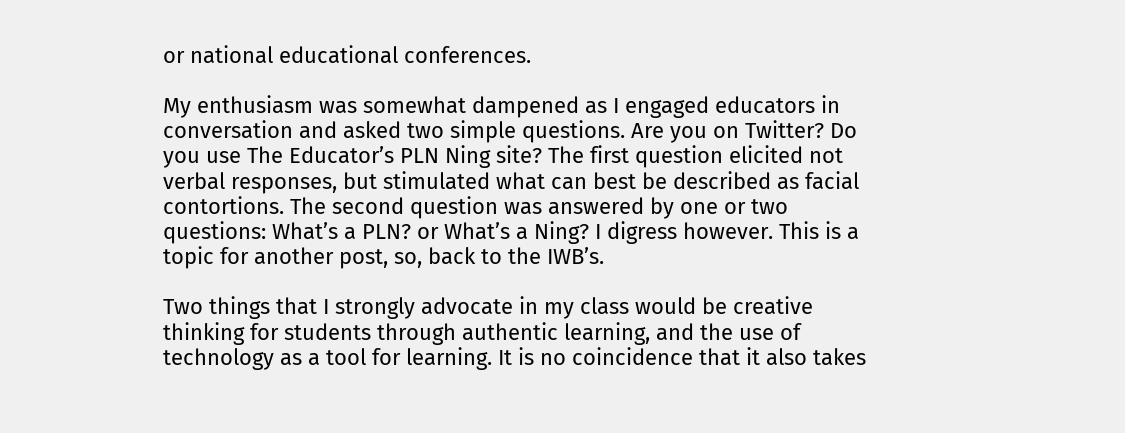or national educational conferences.

My enthusiasm was somewhat dampened as I engaged educators in conversation and asked two simple questions. Are you on Twitter? Do you use The Educator’s PLN Ning site? The first question elicited not verbal responses, but stimulated what can best be described as facial contortions. The second question was answered by one or two questions: What’s a PLN? or What’s a Ning? I digress however. This is a topic for another post, so, back to the IWB’s.

Two things that I strongly advocate in my class would be creative thinking for students through authentic learning, and the use of technology as a tool for learning. It is no coincidence that it also takes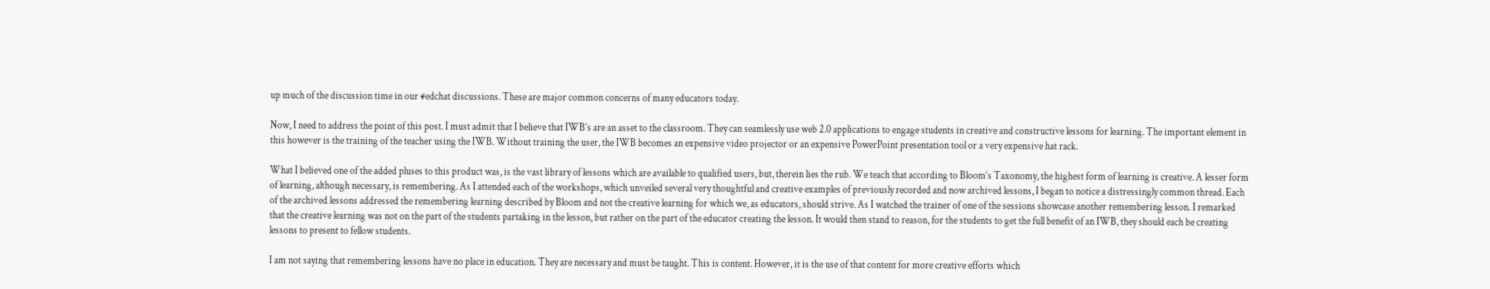up much of the discussion time in our #edchat discussions. These are major common concerns of many educators today.

Now, I need to address the point of this post. I must admit that I believe that IWB’s are an asset to the classroom. They can seamlessly use web 2.0 applications to engage students in creative and constructive lessons for learning. The important element in this however is the training of the teacher using the IWB. Without training the user, the IWB becomes an expensive video projector or an expensive PowerPoint presentation tool or a very expensive hat rack.

What I believed one of the added pluses to this product was, is the vast library of lessons which are available to qualified users, but, therein lies the rub. We teach that according to Bloom’s Taxonomy, the highest form of learning is creative. A lesser form of learning, although necessary, is remembering. As I attended each of the workshops, which unveiled several very thoughtful and creative examples of previously recorded and now archived lessons, I began to notice a distressingly common thread. Each of the archived lessons addressed the remembering learning described by Bloom and not the creative learning for which we, as educators, should strive. As I watched the trainer of one of the sessions showcase another remembering lesson. I remarked that the creative learning was not on the part of the students partaking in the lesson, but rather on the part of the educator creating the lesson. It would then stand to reason, for the students to get the full benefit of an IWB, they should each be creating lessons to present to fellow students.

I am not saying that remembering lessons have no place in education. They are necessary and must be taught. This is content. However, it is the use of that content for more creative efforts which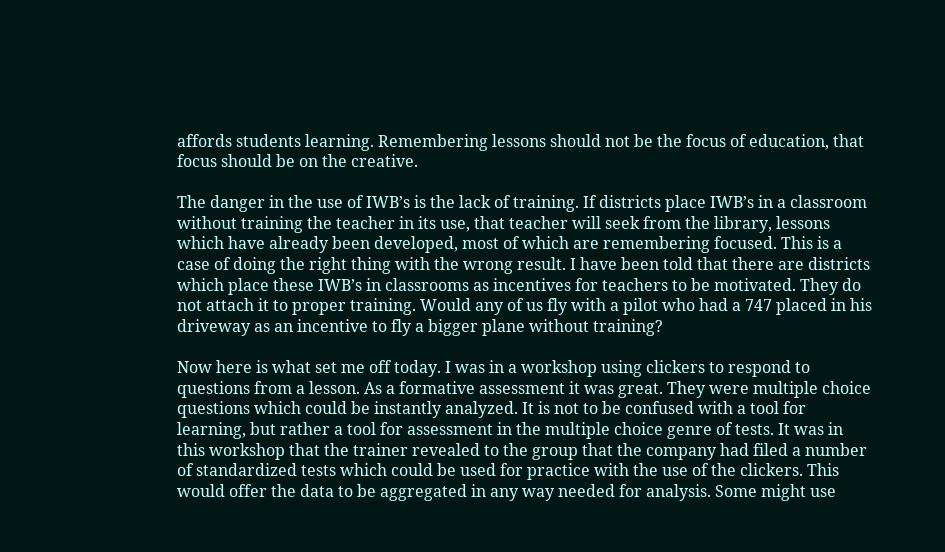affords students learning. Remembering lessons should not be the focus of education, that focus should be on the creative.

The danger in the use of IWB’s is the lack of training. If districts place IWB’s in a classroom without training the teacher in its use, that teacher will seek from the library, lessons which have already been developed, most of which are remembering focused. This is a case of doing the right thing with the wrong result. I have been told that there are districts which place these IWB’s in classrooms as incentives for teachers to be motivated. They do not attach it to proper training. Would any of us fly with a pilot who had a 747 placed in his driveway as an incentive to fly a bigger plane without training?

Now here is what set me off today. I was in a workshop using clickers to respond to questions from a lesson. As a formative assessment it was great. They were multiple choice questions which could be instantly analyzed. It is not to be confused with a tool for learning, but rather a tool for assessment in the multiple choice genre of tests. It was in this workshop that the trainer revealed to the group that the company had filed a number of standardized tests which could be used for practice with the use of the clickers. This would offer the data to be aggregated in any way needed for analysis. Some might use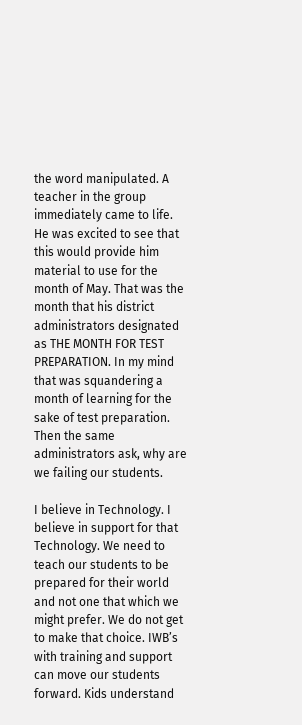the word manipulated. A teacher in the group immediately came to life. He was excited to see that this would provide him material to use for the month of May. That was the month that his district administrators designated as THE MONTH FOR TEST PREPARATION. In my mind that was squandering a month of learning for the sake of test preparation. Then the same administrators ask, why are we failing our students.

I believe in Technology. I believe in support for that Technology. We need to teach our students to be prepared for their world and not one that which we might prefer. We do not get to make that choice. IWB’s with training and support can move our students forward. Kids understand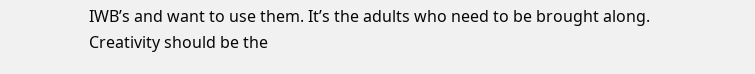IWB’s and want to use them. It’s the adults who need to be brought along. Creativity should be the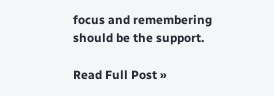focus and remembering should be the support.

Read Full Post »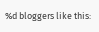%d bloggers like this: